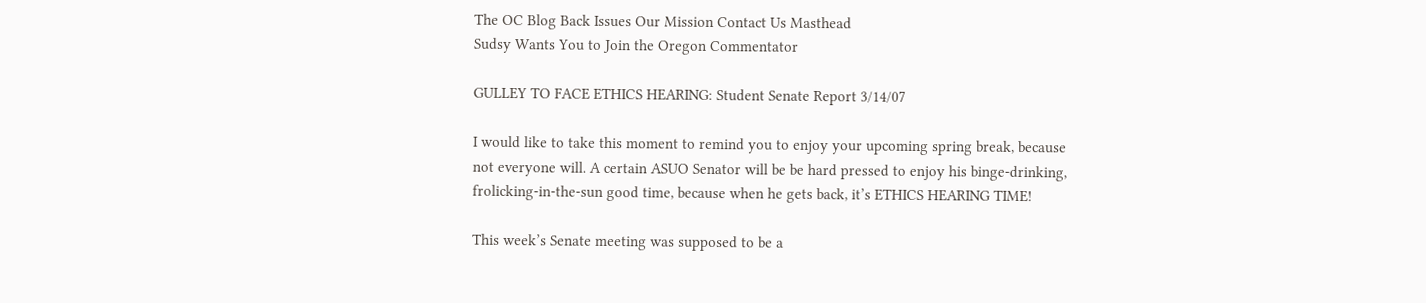The OC Blog Back Issues Our Mission Contact Us Masthead
Sudsy Wants You to Join the Oregon Commentator

GULLEY TO FACE ETHICS HEARING: Student Senate Report 3/14/07

I would like to take this moment to remind you to enjoy your upcoming spring break, because not everyone will. A certain ASUO Senator will be be hard pressed to enjoy his binge-drinking, frolicking-in-the-sun good time, because when he gets back, it’s ETHICS HEARING TIME!

This week’s Senate meeting was supposed to be a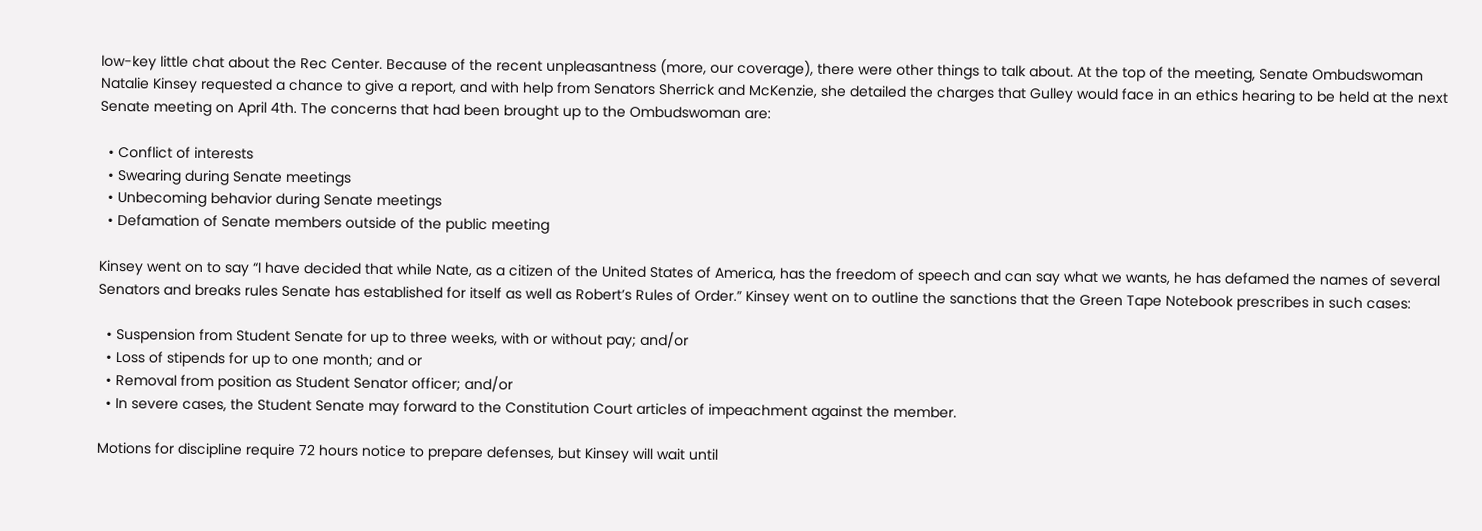low-key little chat about the Rec Center. Because of the recent unpleasantness (more, our coverage), there were other things to talk about. At the top of the meeting, Senate Ombudswoman Natalie Kinsey requested a chance to give a report, and with help from Senators Sherrick and McKenzie, she detailed the charges that Gulley would face in an ethics hearing to be held at the next Senate meeting on April 4th. The concerns that had been brought up to the Ombudswoman are:

  • Conflict of interests
  • Swearing during Senate meetings
  • Unbecoming behavior during Senate meetings
  • Defamation of Senate members outside of the public meeting

Kinsey went on to say “I have decided that while Nate, as a citizen of the United States of America, has the freedom of speech and can say what we wants, he has defamed the names of several Senators and breaks rules Senate has established for itself as well as Robert’s Rules of Order.” Kinsey went on to outline the sanctions that the Green Tape Notebook prescribes in such cases:

  • Suspension from Student Senate for up to three weeks, with or without pay; and/or
  • Loss of stipends for up to one month; and or
  • Removal from position as Student Senator officer; and/or
  • In severe cases, the Student Senate may forward to the Constitution Court articles of impeachment against the member.

Motions for discipline require 72 hours notice to prepare defenses, but Kinsey will wait until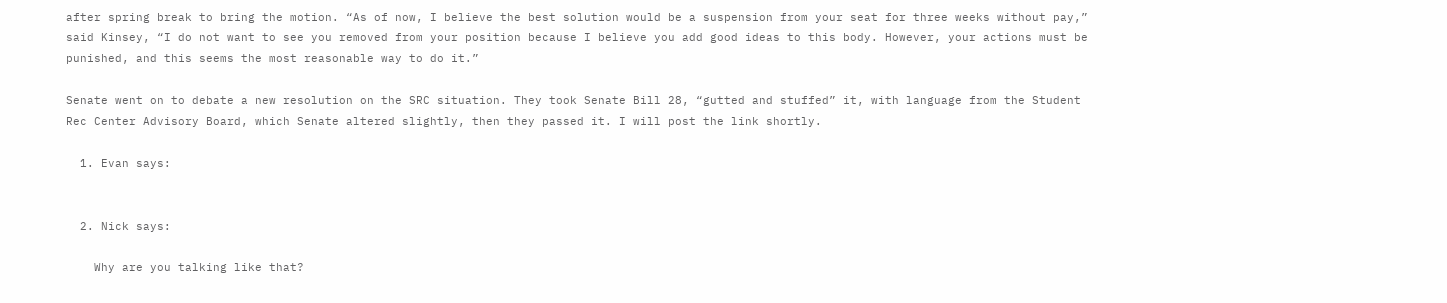after spring break to bring the motion. “As of now, I believe the best solution would be a suspension from your seat for three weeks without pay,” said Kinsey, “I do not want to see you removed from your position because I believe you add good ideas to this body. However, your actions must be punished, and this seems the most reasonable way to do it.”

Senate went on to debate a new resolution on the SRC situation. They took Senate Bill 28, “gutted and stuffed” it, with language from the Student Rec Center Advisory Board, which Senate altered slightly, then they passed it. I will post the link shortly.

  1. Evan says:


  2. Nick says:

    Why are you talking like that?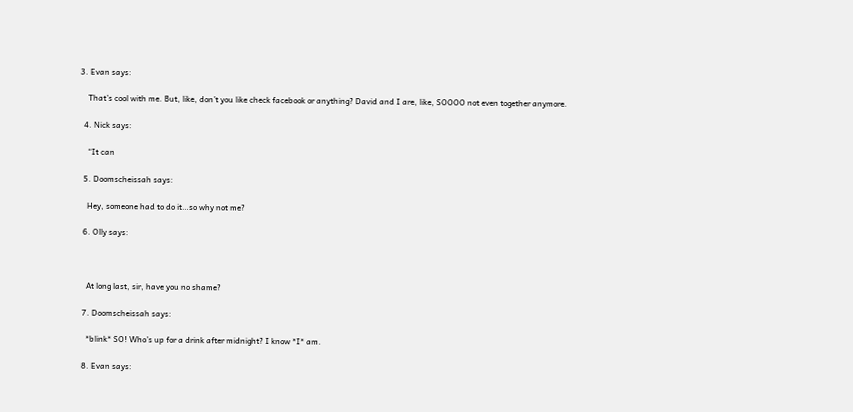3. Evan says:

    That’s cool with me. But, like, don’t you like check facebook or anything? David and I are, like, SOOOO not even together anymore.

  4. Nick says:

    “It can

  5. Doomscheissah says:

    Hey, someone had to do it…so why not me?

  6. Olly says:



    At long last, sir, have you no shame?

  7. Doomscheissah says:

    *blink* SO! Who’s up for a drink after midnight? I know *I* am.

  8. Evan says: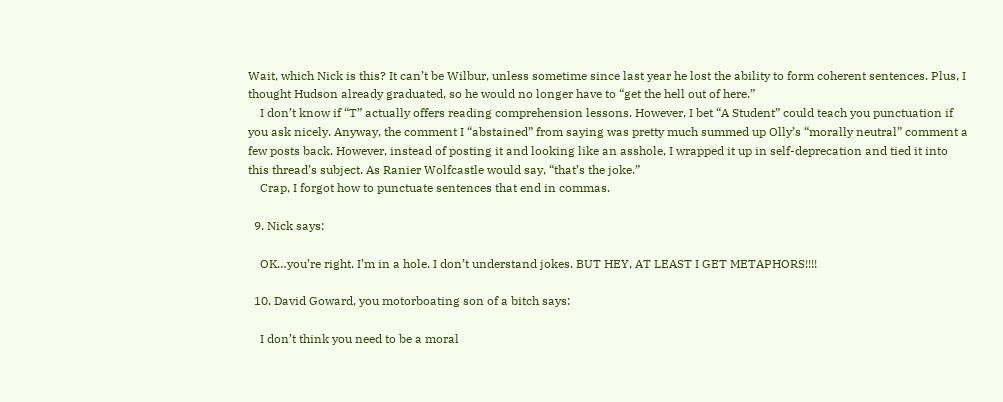Wait, which Nick is this? It can’t be Wilbur, unless sometime since last year he lost the ability to form coherent sentences. Plus, I thought Hudson already graduated, so he would no longer have to “get the hell out of here.”
    I don’t know if “T” actually offers reading comprehension lessons. However, I bet “A Student” could teach you punctuation if you ask nicely. Anyway, the comment I “abstained” from saying was pretty much summed up Olly’s “morally neutral” comment a few posts back. However, instead of posting it and looking like an asshole, I wrapped it up in self-deprecation and tied it into this thread’s subject. As Ranier Wolfcastle would say, “that’s the joke.”
    Crap, I forgot how to punctuate sentences that end in commas.

  9. Nick says:

    OK…you’re right. I’m in a hole. I don’t understand jokes. BUT HEY, AT LEAST I GET METAPHORS!!!!

  10. David Goward, you motorboating son of a bitch says:

    I don’t think you need to be a moral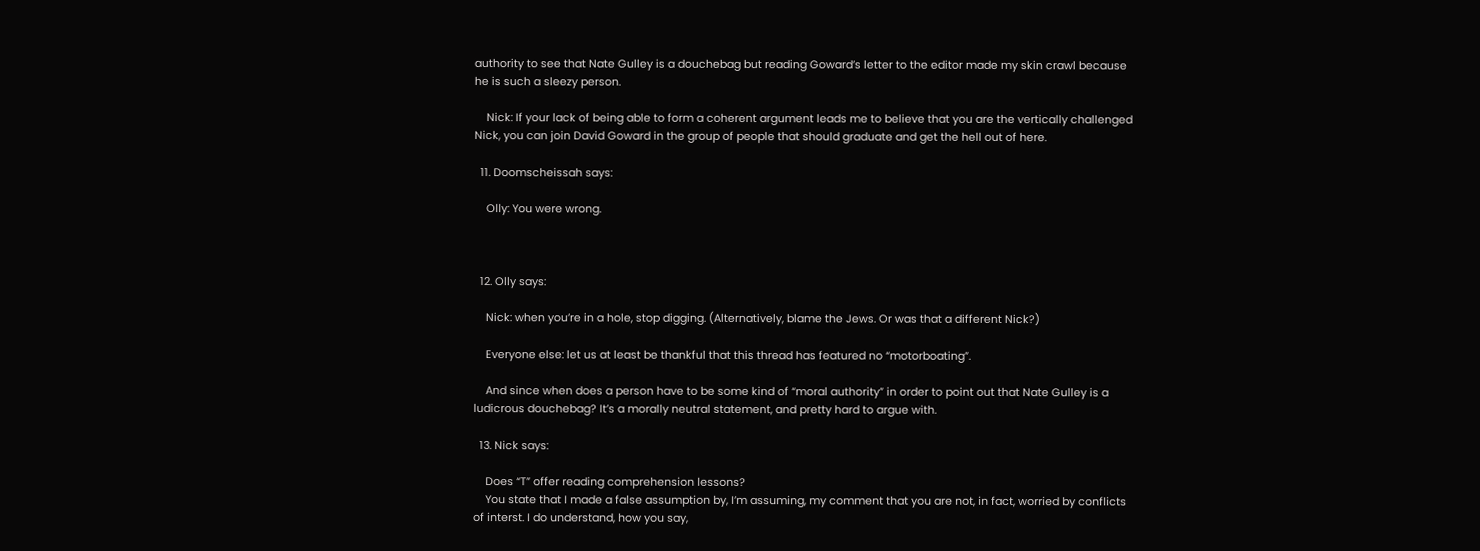authority to see that Nate Gulley is a douchebag but reading Goward’s letter to the editor made my skin crawl because he is such a sleezy person.

    Nick: If your lack of being able to form a coherent argument leads me to believe that you are the vertically challenged Nick, you can join David Goward in the group of people that should graduate and get the hell out of here.

  11. Doomscheissah says:

    Olly: You were wrong.



  12. Olly says:

    Nick: when you’re in a hole, stop digging. (Alternatively, blame the Jews. Or was that a different Nick?)

    Everyone else: let us at least be thankful that this thread has featured no “motorboating”.

    And since when does a person have to be some kind of “moral authority” in order to point out that Nate Gulley is a ludicrous douchebag? It’s a morally neutral statement, and pretty hard to argue with.

  13. Nick says:

    Does “T” offer reading comprehension lessons?
    You state that I made a false assumption by, I’m assuming, my comment that you are not, in fact, worried by conflicts of interst. I do understand, how you say,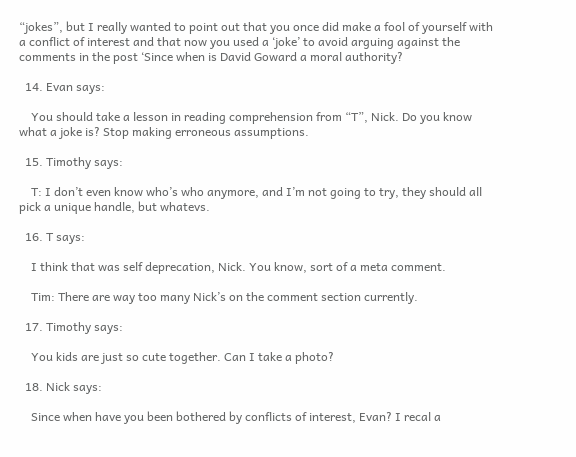“jokes”, but I really wanted to point out that you once did make a fool of yourself with a conflict of interest and that now you used a ‘joke’ to avoid arguing against the comments in the post ‘Since when is David Goward a moral authority?

  14. Evan says:

    You should take a lesson in reading comprehension from “T”, Nick. Do you know what a joke is? Stop making erroneous assumptions.

  15. Timothy says:

    T: I don’t even know who’s who anymore, and I’m not going to try, they should all pick a unique handle, but whatevs.

  16. T says:

    I think that was self deprecation, Nick. You know, sort of a meta comment.

    Tim: There are way too many Nick’s on the comment section currently.

  17. Timothy says:

    You kids are just so cute together. Can I take a photo?

  18. Nick says:

    Since when have you been bothered by conflicts of interest, Evan? I recal a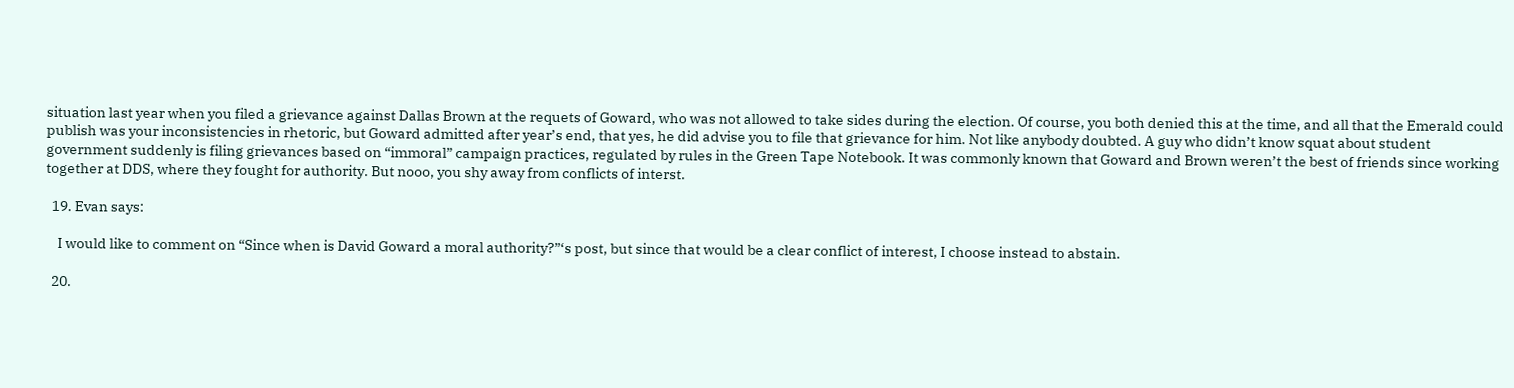situation last year when you filed a grievance against Dallas Brown at the requets of Goward, who was not allowed to take sides during the election. Of course, you both denied this at the time, and all that the Emerald could publish was your inconsistencies in rhetoric, but Goward admitted after year’s end, that yes, he did advise you to file that grievance for him. Not like anybody doubted. A guy who didn’t know squat about student government suddenly is filing grievances based on “immoral” campaign practices, regulated by rules in the Green Tape Notebook. It was commonly known that Goward and Brown weren’t the best of friends since working together at DDS, where they fought for authority. But nooo, you shy away from conflicts of interst.

  19. Evan says:

    I would like to comment on “Since when is David Goward a moral authority?”‘s post, but since that would be a clear conflict of interest, I choose instead to abstain.

  20.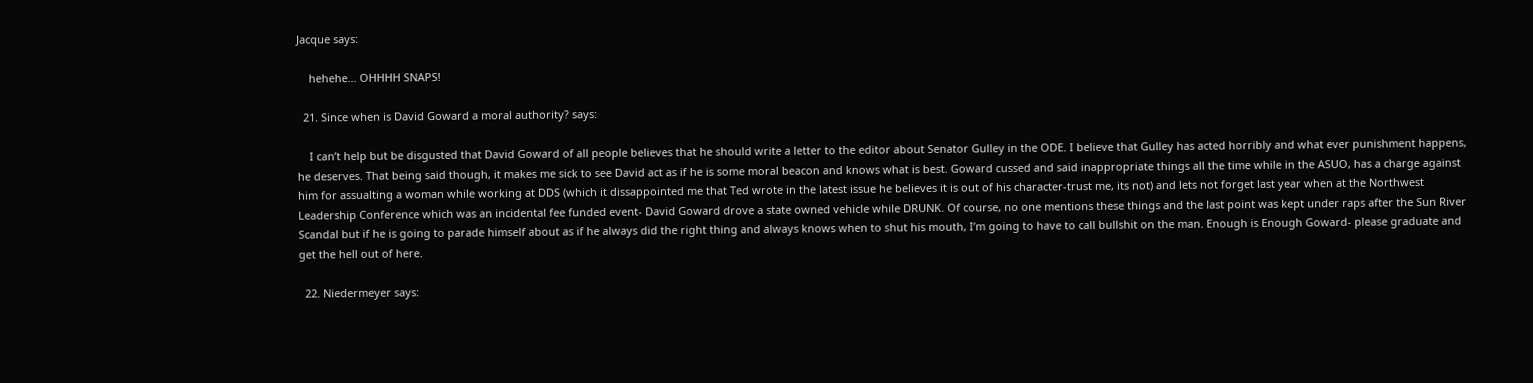Jacque says:

    hehehe… OHHHH SNAPS!

  21. Since when is David Goward a moral authority? says:

    I can’t help but be disgusted that David Goward of all people believes that he should write a letter to the editor about Senator Gulley in the ODE. I believe that Gulley has acted horribly and what ever punishment happens, he deserves. That being said though, it makes me sick to see David act as if he is some moral beacon and knows what is best. Goward cussed and said inappropriate things all the time while in the ASUO, has a charge against him for assualting a woman while working at DDS (which it dissappointed me that Ted wrote in the latest issue he believes it is out of his character-trust me, its not) and lets not forget last year when at the Northwest Leadership Conference which was an incidental fee funded event- David Goward drove a state owned vehicle while DRUNK. Of course, no one mentions these things and the last point was kept under raps after the Sun River Scandal but if he is going to parade himself about as if he always did the right thing and always knows when to shut his mouth, I’m going to have to call bullshit on the man. Enough is Enough Goward- please graduate and get the hell out of here.

  22. Niedermeyer says: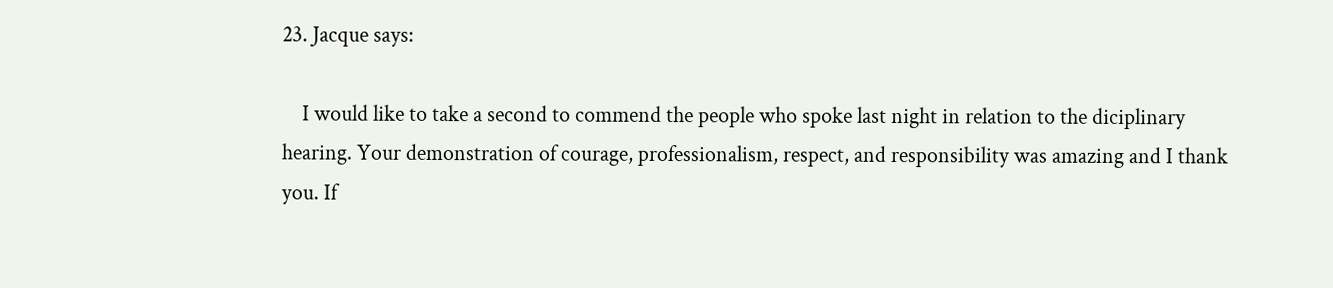23. Jacque says:

    I would like to take a second to commend the people who spoke last night in relation to the diciplinary hearing. Your demonstration of courage, professionalism, respect, and responsibility was amazing and I thank you. If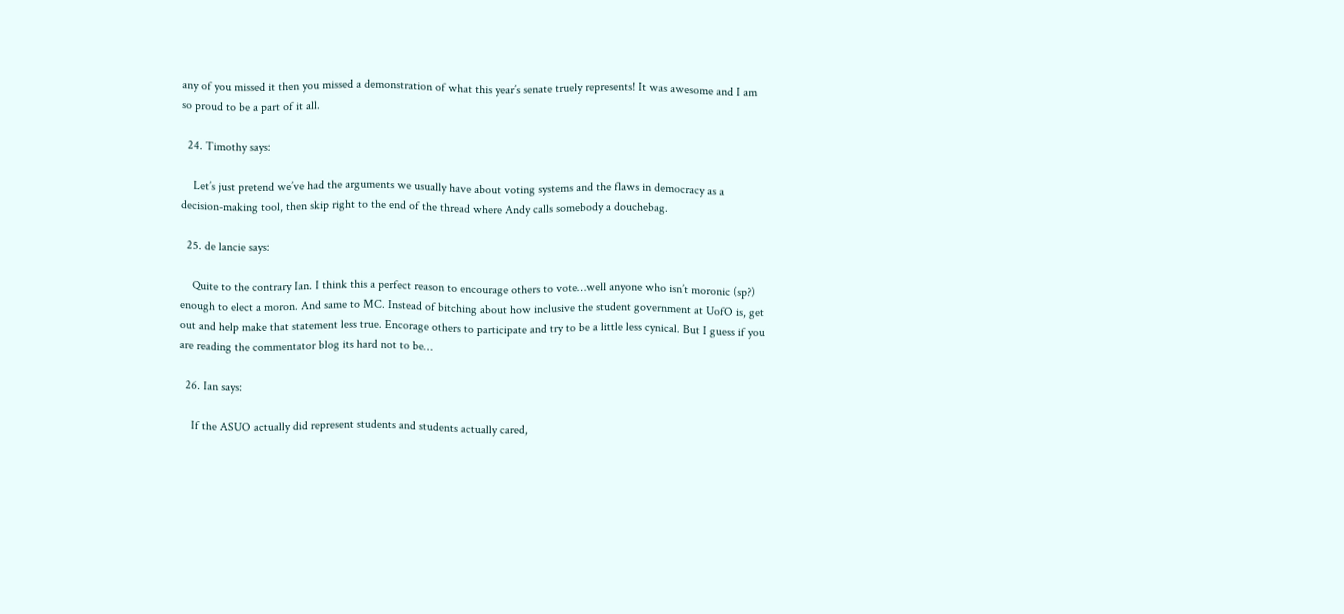any of you missed it then you missed a demonstration of what this year’s senate truely represents! It was awesome and I am so proud to be a part of it all.

  24. Timothy says:

    Let’s just pretend we’ve had the arguments we usually have about voting systems and the flaws in democracy as a decision-making tool, then skip right to the end of the thread where Andy calls somebody a douchebag.

  25. de lancie says:

    Quite to the contrary Ian. I think this a perfect reason to encourage others to vote…well anyone who isn’t moronic (sp?) enough to elect a moron. And same to MC. Instead of bitching about how inclusive the student government at UofO is, get out and help make that statement less true. Encorage others to participate and try to be a little less cynical. But I guess if you are reading the commentator blog its hard not to be…

  26. Ian says:

    If the ASUO actually did represent students and students actually cared,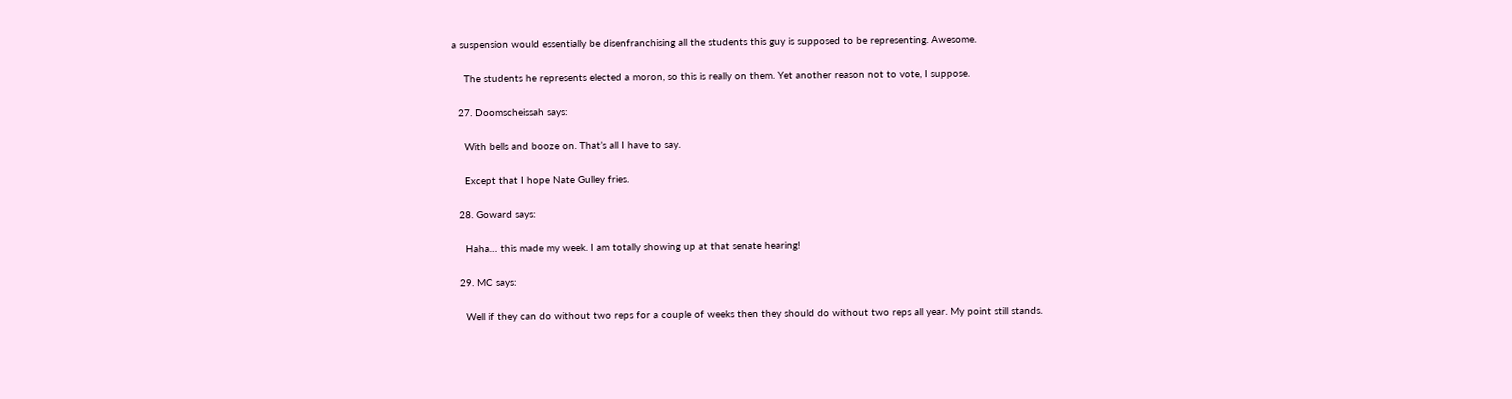a suspension would essentially be disenfranchising all the students this guy is supposed to be representing. Awesome.

    The students he represents elected a moron, so this is really on them. Yet another reason not to vote, I suppose.

  27. Doomscheissah says:

    With bells and booze on. That’s all I have to say.

    Except that I hope Nate Gulley fries.

  28. Goward says:

    Haha… this made my week. I am totally showing up at that senate hearing!

  29. MC says:

    Well if they can do without two reps for a couple of weeks then they should do without two reps all year. My point still stands.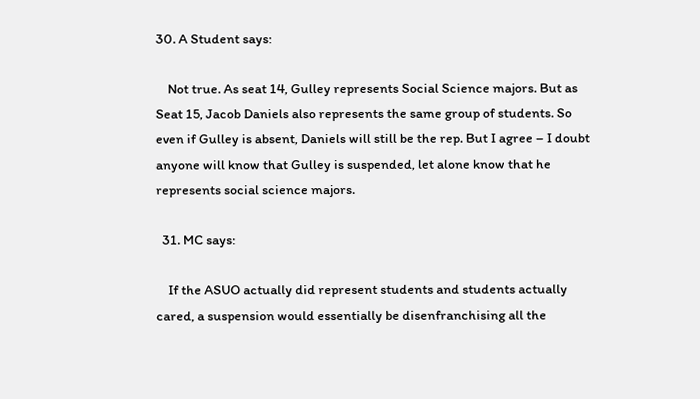30. A Student says:

    Not true. As seat 14, Gulley represents Social Science majors. But as Seat 15, Jacob Daniels also represents the same group of students. So even if Gulley is absent, Daniels will still be the rep. But I agree – I doubt anyone will know that Gulley is suspended, let alone know that he represents social science majors.

  31. MC says:

    If the ASUO actually did represent students and students actually cared, a suspension would essentially be disenfranchising all the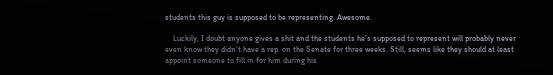students this guy is supposed to be representing. Awesome.

    Luckily, I doubt anyone gives a shit and the students he’s supposed to represent will probably never even know they didn’t have a rep. on the Senate for three weeks. Still, seems like they should at least appoint someone to fill in for him during his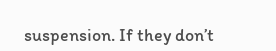suspension. If they don’t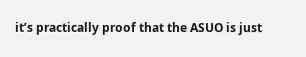it’s practically proof that the ASUO is just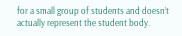for a small group of students and doesn’t actually represent the student body.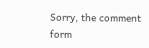Sorry, the comment form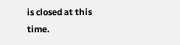is closed at this time.